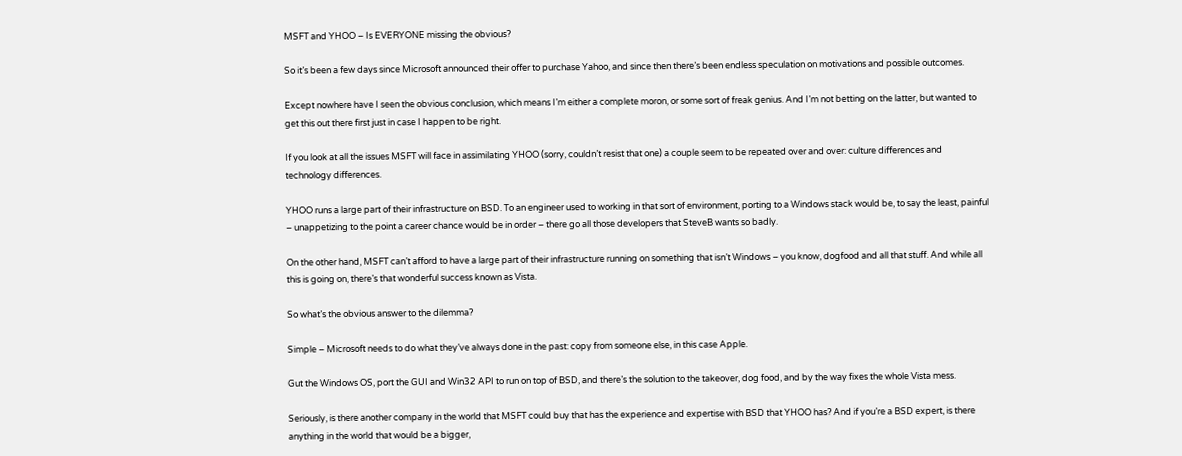MSFT and YHOO – Is EVERYONE missing the obvious?

So it’s been a few days since Microsoft announced their offer to purchase Yahoo, and since then there’s been endless speculation on motivations and possible outcomes.

Except nowhere have I seen the obvious conclusion, which means I’m either a complete moron, or some sort of freak genius. And I’m not betting on the latter, but wanted to get this out there first just in case I happen to be right.

If you look at all the issues MSFT will face in assimilating YHOO (sorry, couldn’t resist that one) a couple seem to be repeated over and over: culture differences and technology differences.

YHOO runs a large part of their infrastructure on BSD. To an engineer used to working in that sort of environment, porting to a Windows stack would be, to say the least, painful – unappetizing to the point a career chance would be in order – there go all those developers that SteveB wants so badly.

On the other hand, MSFT can’t afford to have a large part of their infrastructure running on something that isn’t Windows – you know, dogfood and all that stuff. And while all this is going on, there’s that wonderful success known as Vista.

So what’s the obvious answer to the dilemma?

Simple – Microsoft needs to do what they’ve always done in the past: copy from someone else, in this case Apple.

Gut the Windows OS, port the GUI and Win32 API to run on top of BSD, and there’s the solution to the takeover, dog food, and by the way fixes the whole Vista mess.

Seriously, is there another company in the world that MSFT could buy that has the experience and expertise with BSD that YHOO has? And if you’re a BSD expert, is there anything in the world that would be a bigger,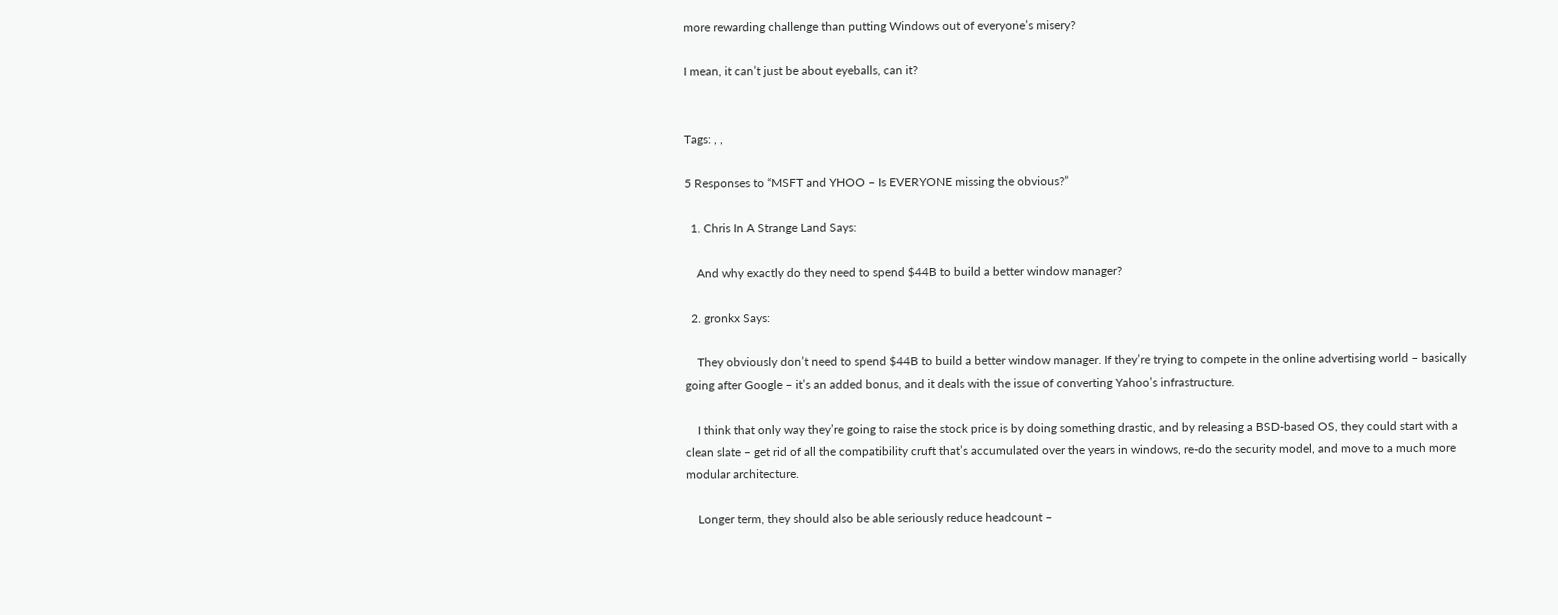more rewarding challenge than putting Windows out of everyone’s misery?

I mean, it can’t just be about eyeballs, can it?


Tags: , ,

5 Responses to “MSFT and YHOO – Is EVERYONE missing the obvious?”

  1. Chris In A Strange Land Says:

    And why exactly do they need to spend $44B to build a better window manager?

  2. gronkx Says:

    They obviously don’t need to spend $44B to build a better window manager. If they’re trying to compete in the online advertising world – basically going after Google – it’s an added bonus, and it deals with the issue of converting Yahoo’s infrastructure.

    I think that only way they’re going to raise the stock price is by doing something drastic, and by releasing a BSD-based OS, they could start with a clean slate – get rid of all the compatibility cruft that’s accumulated over the years in windows, re-do the security model, and move to a much more modular architecture.

    Longer term, they should also be able seriously reduce headcount –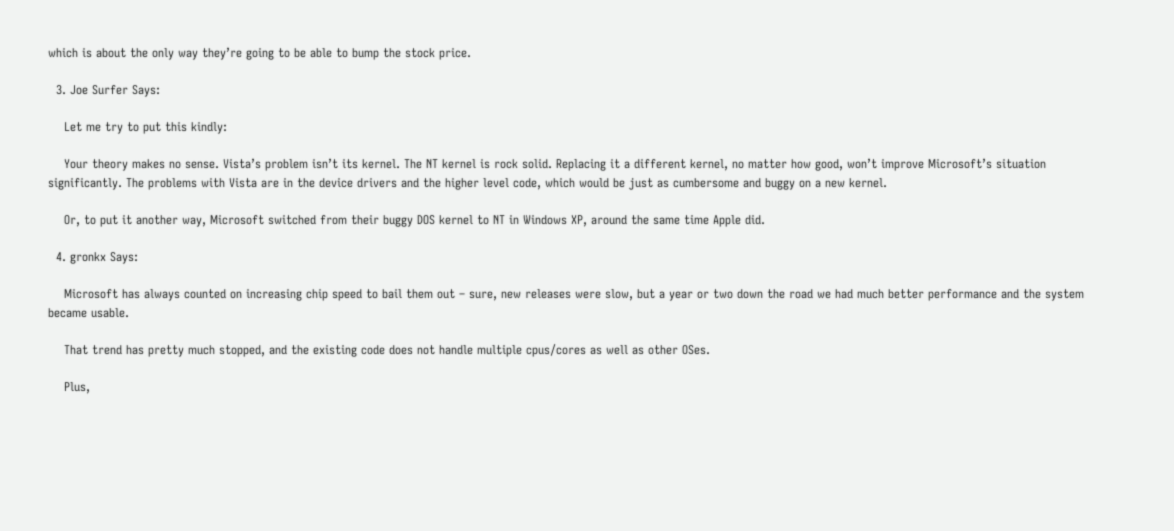which is about the only way they’re going to be able to bump the stock price.

  3. Joe Surfer Says:

    Let me try to put this kindly:

    Your theory makes no sense. Vista’s problem isn’t its kernel. The NT kernel is rock solid. Replacing it a different kernel, no matter how good, won’t improve Microsoft’s situation significantly. The problems with Vista are in the device drivers and the higher level code, which would be just as cumbersome and buggy on a new kernel.

    Or, to put it another way, Microsoft switched from their buggy DOS kernel to NT in Windows XP, around the same time Apple did.

  4. gronkx Says:

    Microsoft has always counted on increasing chip speed to bail them out – sure, new releases were slow, but a year or two down the road we had much better performance and the system became usable.

    That trend has pretty much stopped, and the existing code does not handle multiple cpus/cores as well as other OSes.

    Plus,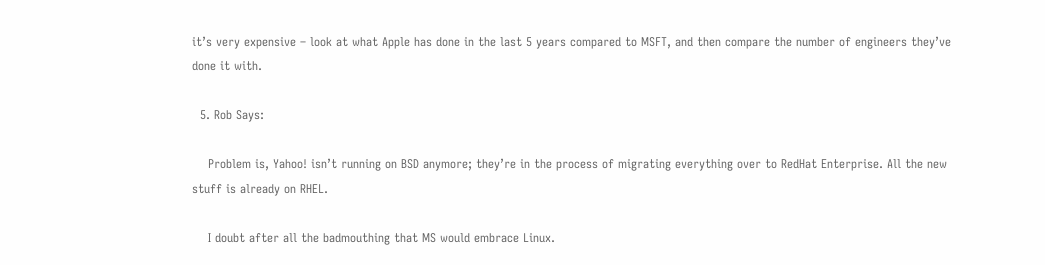it’s very expensive – look at what Apple has done in the last 5 years compared to MSFT, and then compare the number of engineers they’ve done it with.

  5. Rob Says:

    Problem is, Yahoo! isn’t running on BSD anymore; they’re in the process of migrating everything over to RedHat Enterprise. All the new stuff is already on RHEL.

    I doubt after all the badmouthing that MS would embrace Linux.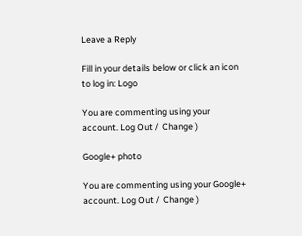Leave a Reply

Fill in your details below or click an icon to log in: Logo

You are commenting using your account. Log Out /  Change )

Google+ photo

You are commenting using your Google+ account. Log Out /  Change )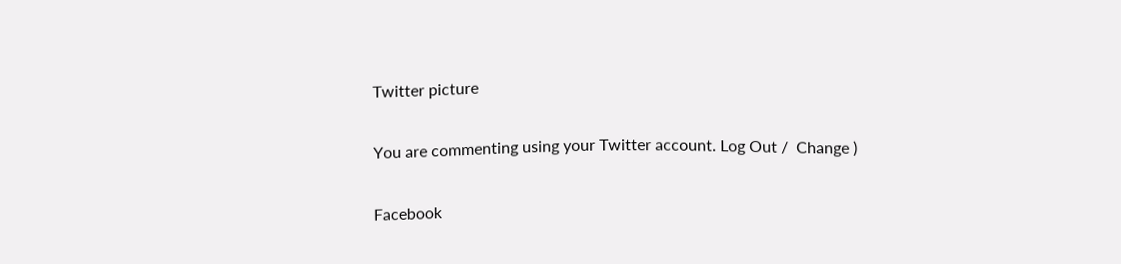Twitter picture

You are commenting using your Twitter account. Log Out /  Change )

Facebook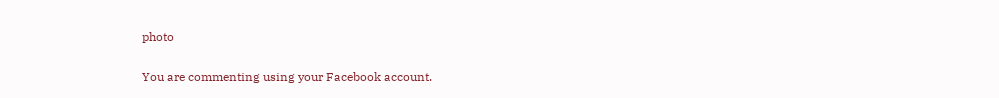photo

You are commenting using your Facebook account.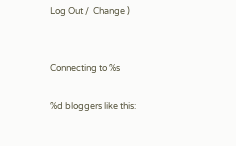Log Out /  Change )


Connecting to %s

%d bloggers like this: